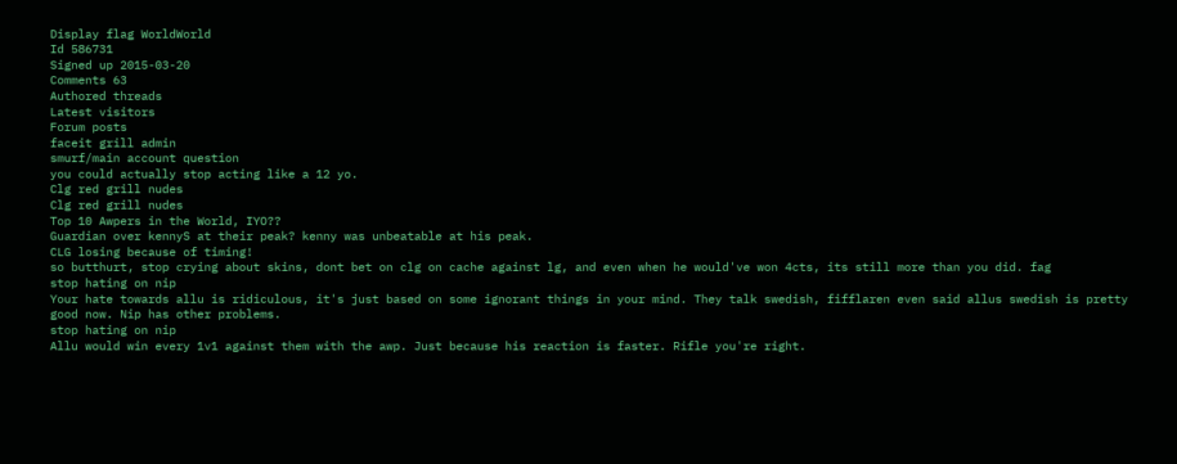Display flag WorldWorld
Id 586731
Signed up 2015-03-20
Comments 63
Authored threads
Latest visitors
Forum posts
faceit grill admin
smurf/main account question
you could actually stop acting like a 12 yo.
Clg red grill nudes
Clg red grill nudes
Top 10 Awpers in the World, IYO??
Guardian over kennyS at their peak? kenny was unbeatable at his peak.
CLG losing because of timing!
so butthurt, stop crying about skins, dont bet on clg on cache against lg, and even when he would've won 4cts, its still more than you did. fag
stop hating on nip
Your hate towards allu is ridiculous, it's just based on some ignorant things in your mind. They talk swedish, fifflaren even said allus swedish is pretty good now. Nip has other problems.
stop hating on nip
Allu would win every 1v1 against them with the awp. Just because his reaction is faster. Rifle you're right.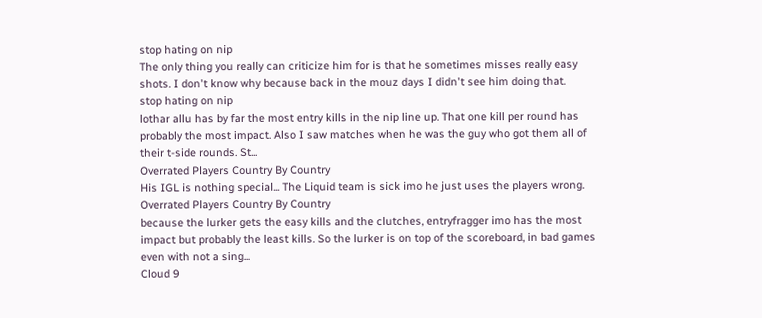stop hating on nip
The only thing you really can criticize him for is that he sometimes misses really easy shots. I don't know why because back in the mouz days I didn't see him doing that.
stop hating on nip
lothar allu has by far the most entry kills in the nip line up. That one kill per round has probably the most impact. Also I saw matches when he was the guy who got them all of their t-side rounds. St...
Overrated Players Country By Country
His IGL is nothing special... The Liquid team is sick imo he just uses the players wrong.
Overrated Players Country By Country
because the lurker gets the easy kills and the clutches, entryfragger imo has the most impact but probably the least kills. So the lurker is on top of the scoreboard, in bad games even with not a sing...
Cloud 9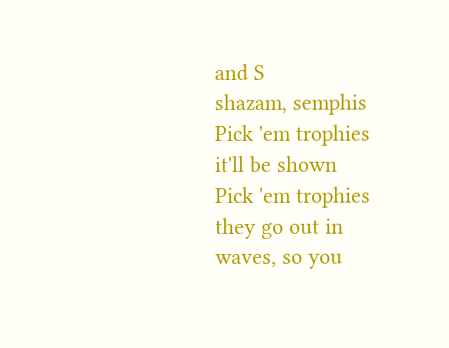and S
shazam, semphis
Pick 'em trophies
it'll be shown
Pick 'em trophies
they go out in waves, so you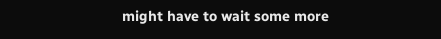might have to wait some more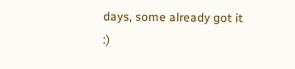days, some already got it :)